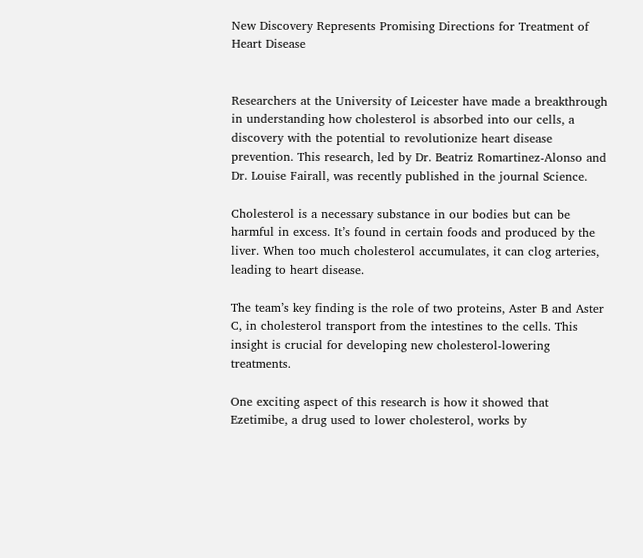New Discovery Represents Promising Directions for Treatment of Heart Disease


Researchers at the University of Leicester have made a breakthrough in understanding how cholesterol is absorbed into our cells, a discovery with the potential to revolutionize heart disease prevention. This research, led by Dr. Beatriz Romartinez-Alonso and Dr. Louise Fairall, was recently published in the journal Science.

Cholesterol is a necessary substance in our bodies but can be harmful in excess. It’s found in certain foods and produced by the liver. When too much cholesterol accumulates, it can clog arteries, leading to heart disease.

The team’s key finding is the role of two proteins, Aster B and Aster C, in cholesterol transport from the intestines to the cells. This insight is crucial for developing new cholesterol-lowering treatments.

One exciting aspect of this research is how it showed that Ezetimibe, a drug used to lower cholesterol, works by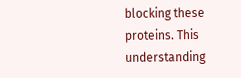blocking these proteins. This understanding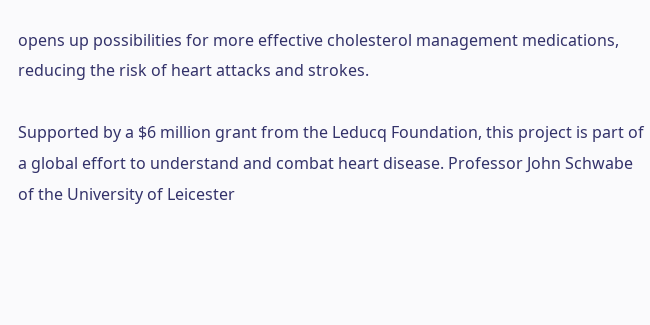opens up possibilities for more effective cholesterol management medications, reducing the risk of heart attacks and strokes.

Supported by a $6 million grant from the Leducq Foundation, this project is part of a global effort to understand and combat heart disease. Professor John Schwabe of the University of Leicester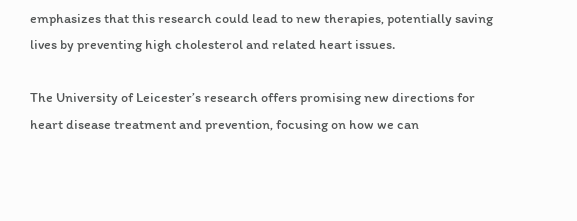emphasizes that this research could lead to new therapies, potentially saving lives by preventing high cholesterol and related heart issues.

The University of Leicester’s research offers promising new directions for heart disease treatment and prevention, focusing on how we can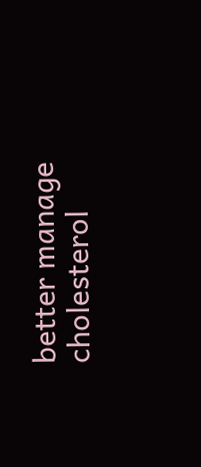better manage cholesterol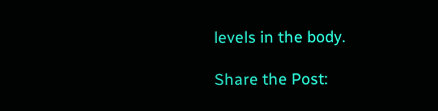levels in the body.

Share the Post: